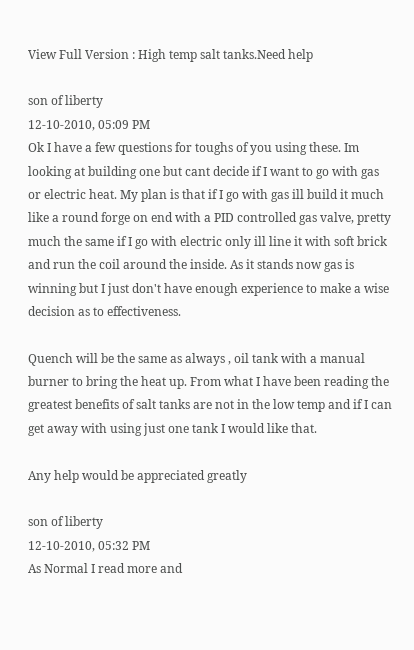View Full Version : High temp salt tanks.Need help

son of liberty
12-10-2010, 05:09 PM
Ok I have a few questions for toughs of you using these. Im looking at building one but cant decide if I want to go with gas or electric heat. My plan is that if I go with gas ill build it much like a round forge on end with a PID controlled gas valve, pretty much the same if I go with electric only ill line it with soft brick and run the coil around the inside. As it stands now gas is winning but I just don't have enough experience to make a wise decision as to effectiveness.

Quench will be the same as always , oil tank with a manual burner to bring the heat up. From what I have been reading the greatest benefits of salt tanks are not in the low temp and if I can get away with using just one tank I would like that.

Any help would be appreciated greatly

son of liberty
12-10-2010, 05:32 PM
As Normal I read more and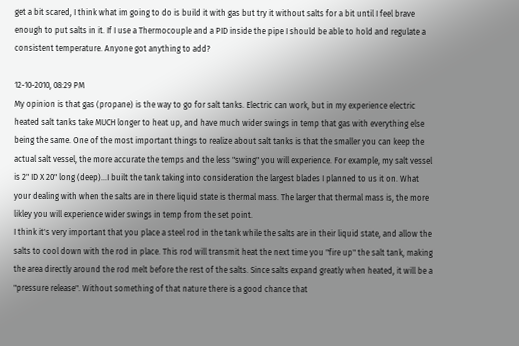get a bit scared, I think what im going to do is build it with gas but try it without salts for a bit until I feel brave enough to put salts in it. If I use a Thermocouple and a PID inside the pipe I should be able to hold and regulate a consistent temperature. Anyone got anything to add?

12-10-2010, 08:29 PM
My opinion is that gas (propane) is the way to go for salt tanks. Electric can work, but in my experience electric heated salt tanks take MUCH longer to heat up, and have much wider swings in temp that gas with everything else being the same. One of the most important things to realize about salt tanks is that the smaller you can keep the actual salt vessel, the more accurate the temps and the less "swing" you will experience. For example, my salt vessel is 2" ID X 20" long (deep)...I built the tank taking into consideration the largest blades I planned to us it on. What your dealing with when the salts are in there liquid state is thermal mass. The larger that thermal mass is, the more likley you will experience wider swings in temp from the set point.
I think it's very important that you place a steel rod in the tank while the salts are in their liquid state, and allow the salts to cool down with the rod in place. This rod will transmit heat the next time you "fire up" the salt tank, making the area directly around the rod melt before the rest of the salts. Since salts expand greatly when heated, it will be a "pressure release". Without something of that nature there is a good chance that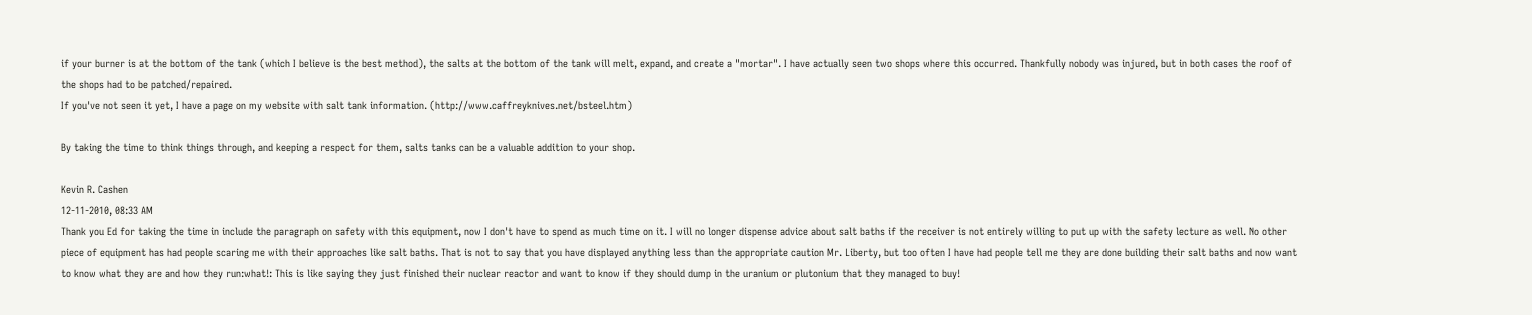if your burner is at the bottom of the tank (which I believe is the best method), the salts at the bottom of the tank will melt, expand, and create a "mortar". I have actually seen two shops where this occurred. Thankfully nobody was injured, but in both cases the roof of the shops had to be patched/repaired.
If you've not seen it yet, I have a page on my website with salt tank information. (http://www.caffreyknives.net/bsteel.htm)

By taking the time to think things through, and keeping a respect for them, salts tanks can be a valuable addition to your shop.

Kevin R. Cashen
12-11-2010, 08:33 AM
Thank you Ed for taking the time in include the paragraph on safety with this equipment, now I don't have to spend as much time on it. I will no longer dispense advice about salt baths if the receiver is not entirely willing to put up with the safety lecture as well. No other piece of equipment has had people scaring me with their approaches like salt baths. That is not to say that you have displayed anything less than the appropriate caution Mr. Liberty, but too often I have had people tell me they are done building their salt baths and now want to know what they are and how they run:what!: This is like saying they just finished their nuclear reactor and want to know if they should dump in the uranium or plutonium that they managed to buy!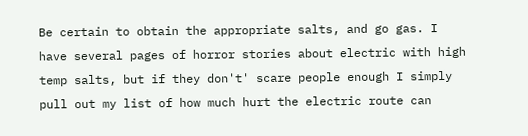Be certain to obtain the appropriate salts, and go gas. I have several pages of horror stories about electric with high temp salts, but if they don't' scare people enough I simply pull out my list of how much hurt the electric route can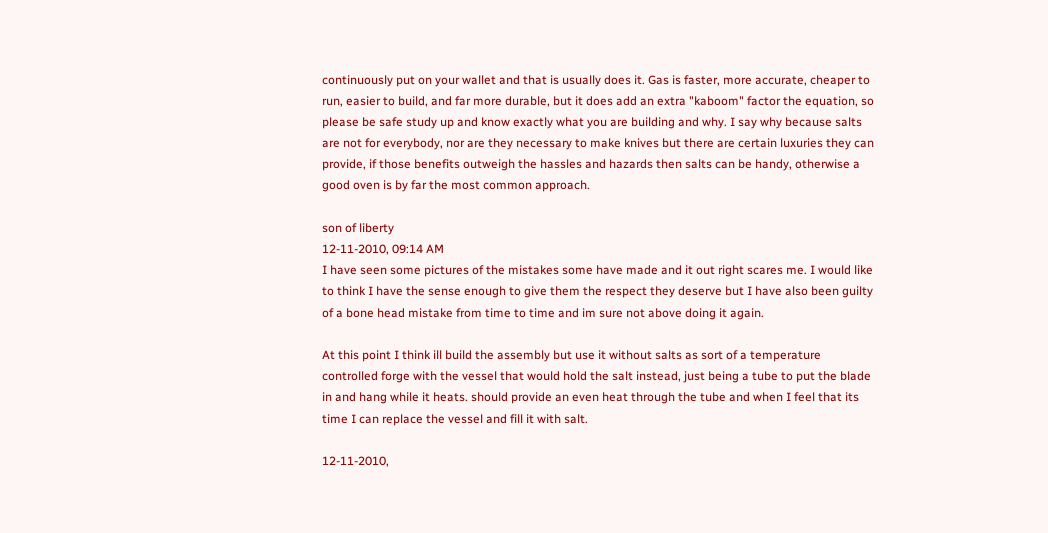continuously put on your wallet and that is usually does it. Gas is faster, more accurate, cheaper to run, easier to build, and far more durable, but it does add an extra "kaboom" factor the equation, so please be safe study up and know exactly what you are building and why. I say why because salts are not for everybody, nor are they necessary to make knives but there are certain luxuries they can provide, if those benefits outweigh the hassles and hazards then salts can be handy, otherwise a good oven is by far the most common approach.

son of liberty
12-11-2010, 09:14 AM
I have seen some pictures of the mistakes some have made and it out right scares me. I would like to think I have the sense enough to give them the respect they deserve but I have also been guilty of a bone head mistake from time to time and im sure not above doing it again.

At this point I think ill build the assembly but use it without salts as sort of a temperature controlled forge with the vessel that would hold the salt instead, just being a tube to put the blade in and hang while it heats. should provide an even heat through the tube and when I feel that its time I can replace the vessel and fill it with salt.

12-11-2010,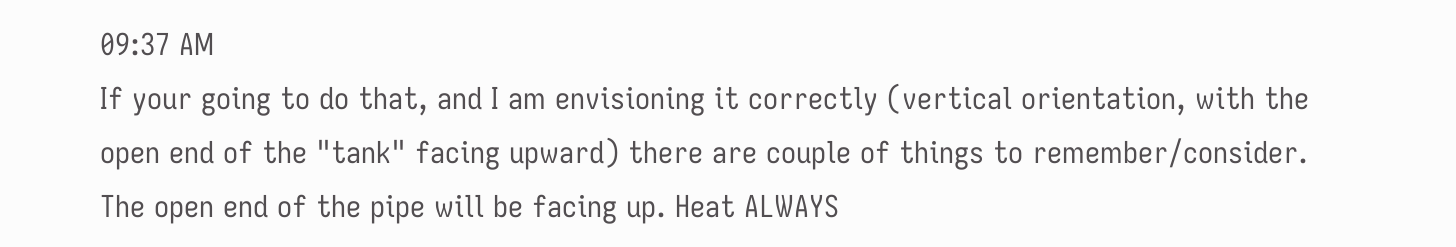09:37 AM
If your going to do that, and I am envisioning it correctly (vertical orientation, with the open end of the "tank" facing upward) there are couple of things to remember/consider. The open end of the pipe will be facing up. Heat ALWAYS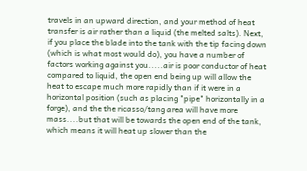travels in an upward direction, and your method of heat transfer is air rather than a liquid (the melted salts). Next, if you place the blade into the tank with the tip facing down (which is what most would do), you have a number of factors working against you.....air is poor conductor of heat compared to liquid, the open end being up will allow the heat to escape much more rapidly than if it were in a horizontal position (such as placing "pipe" horizontally in a forge), and the the ricasso/tang area will have more mass....but that will be towards the open end of the tank, which means it will heat up slower than the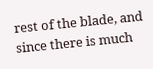rest of the blade, and since there is much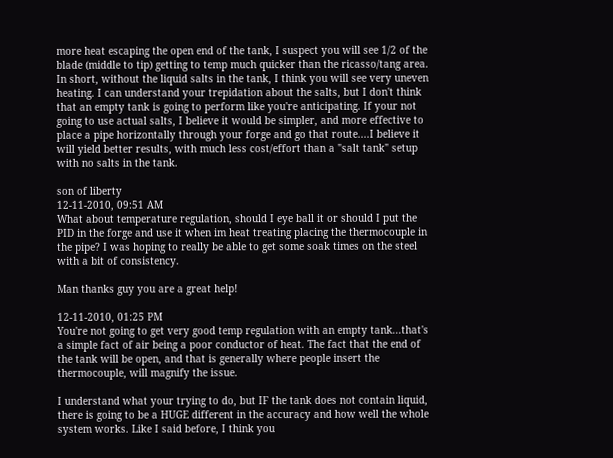more heat escaping the open end of the tank, I suspect you will see 1/2 of the blade (middle to tip) getting to temp much quicker than the ricasso/tang area. In short, without the liquid salts in the tank, I think you will see very uneven heating. I can understand your trepidation about the salts, but I don't think that an empty tank is going to perform like you're anticipating. If your not going to use actual salts, I believe it would be simpler, and more effective to place a pipe horizontally through your forge and go that route....I believe it will yield better results, with much less cost/effort than a "salt tank" setup with no salts in the tank.

son of liberty
12-11-2010, 09:51 AM
What about temperature regulation, should I eye ball it or should I put the PID in the forge and use it when im heat treating placing the thermocouple in the pipe? I was hoping to really be able to get some soak times on the steel with a bit of consistency.

Man thanks guy you are a great help!

12-11-2010, 01:25 PM
You're not going to get very good temp regulation with an empty tank...that's a simple fact of air being a poor conductor of heat. The fact that the end of the tank will be open, and that is generally where people insert the thermocouple, will magnify the issue.

I understand what your trying to do, but IF the tank does not contain liquid, there is going to be a HUGE different in the accuracy and how well the whole system works. Like I said before, I think you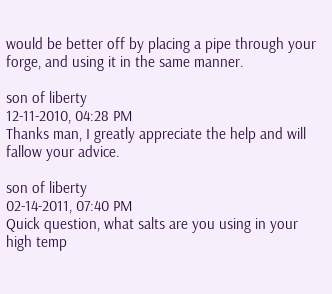would be better off by placing a pipe through your forge, and using it in the same manner.

son of liberty
12-11-2010, 04:28 PM
Thanks man, I greatly appreciate the help and will fallow your advice.

son of liberty
02-14-2011, 07:40 PM
Quick question, what salts are you using in your high temp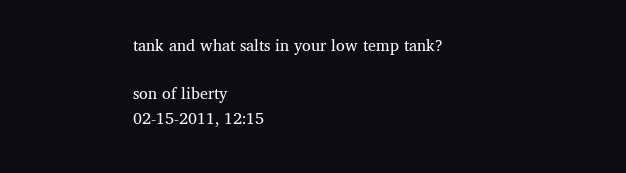tank and what salts in your low temp tank?

son of liberty
02-15-2011, 12:15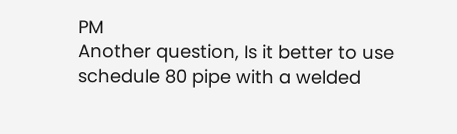PM
Another question, Is it better to use schedule 80 pipe with a welded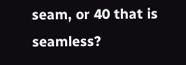seam, or 40 that is seamless?